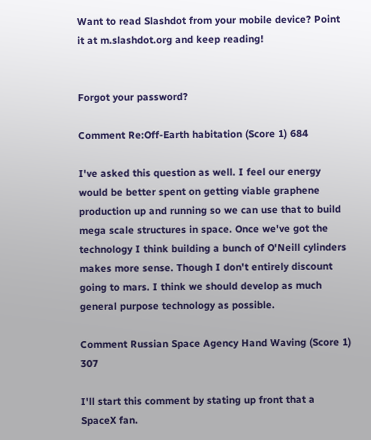Want to read Slashdot from your mobile device? Point it at m.slashdot.org and keep reading!


Forgot your password?

Comment Re:Off-Earth habitation (Score 1) 684

I've asked this question as well. I feel our energy would be better spent on getting viable graphene production up and running so we can use that to build mega scale structures in space. Once we've got the technology I think building a bunch of O'Neill cylinders makes more sense. Though I don't entirely discount going to mars. I think we should develop as much general purpose technology as possible.

Comment Russian Space Agency Hand Waving (Score 1) 307

I'll start this comment by stating up front that a SpaceX fan.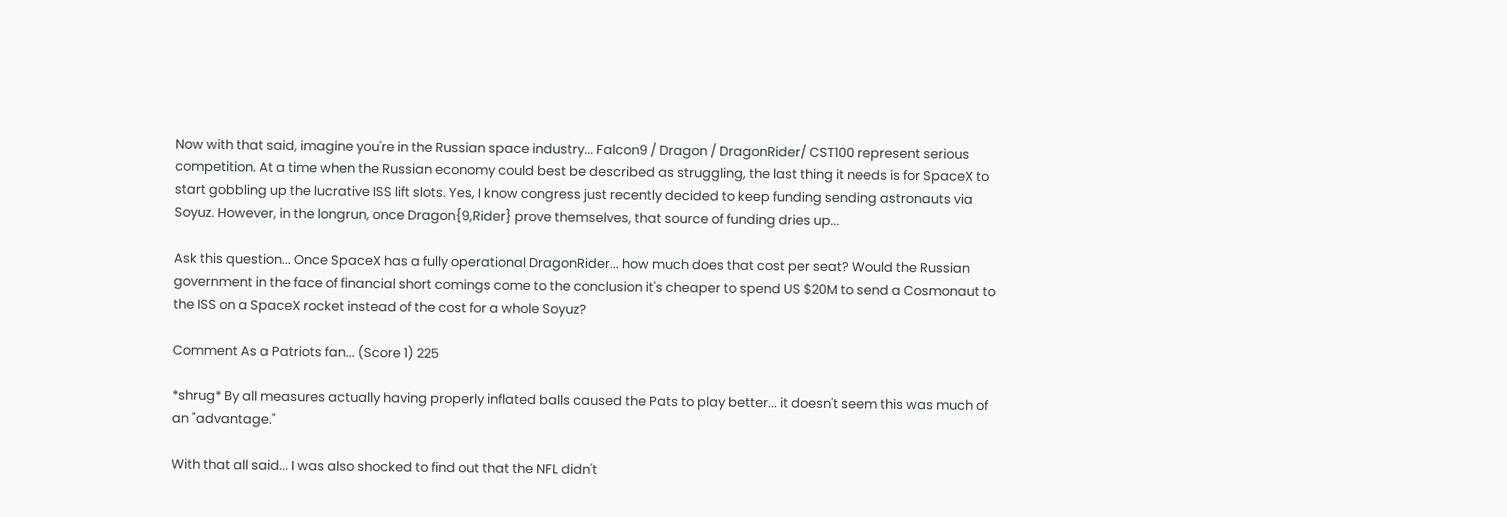Now with that said, imagine you're in the Russian space industry... Falcon9 / Dragon / DragonRider/ CST100 represent serious competition. At a time when the Russian economy could best be described as struggling, the last thing it needs is for SpaceX to start gobbling up the lucrative ISS lift slots. Yes, I know congress just recently decided to keep funding sending astronauts via Soyuz. However, in the longrun, once Dragon{9,Rider} prove themselves, that source of funding dries up...

Ask this question... Once SpaceX has a fully operational DragonRider... how much does that cost per seat? Would the Russian government in the face of financial short comings come to the conclusion it's cheaper to spend US $20M to send a Cosmonaut to the ISS on a SpaceX rocket instead of the cost for a whole Soyuz?

Comment As a Patriots fan... (Score 1) 225

*shrug* By all measures actually having properly inflated balls caused the Pats to play better... it doesn't seem this was much of an "advantage."

With that all said... I was also shocked to find out that the NFL didn't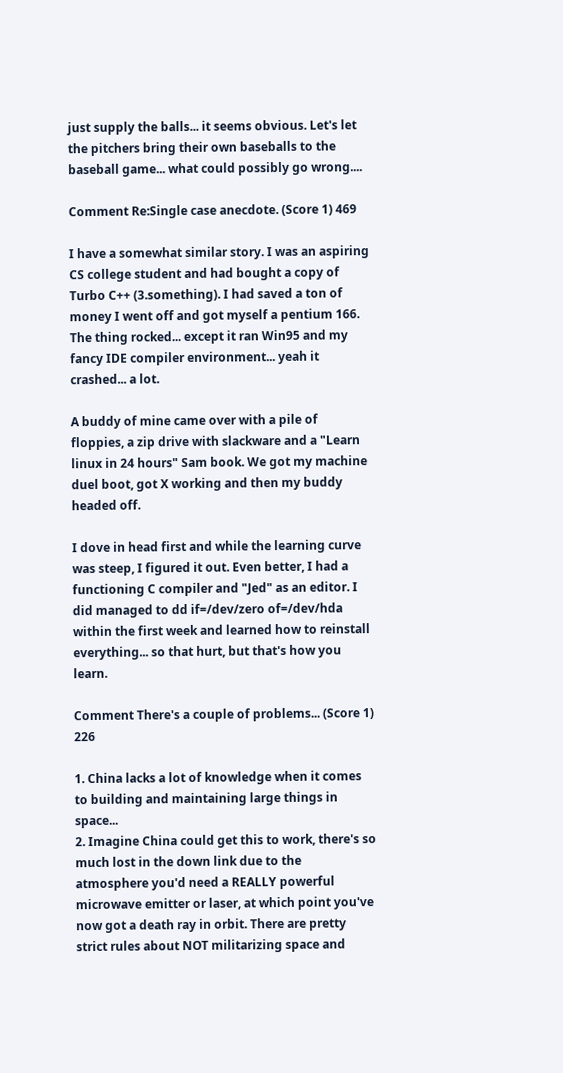just supply the balls... it seems obvious. Let's let the pitchers bring their own baseballs to the baseball game... what could possibly go wrong....

Comment Re:Single case anecdote. (Score 1) 469

I have a somewhat similar story. I was an aspiring CS college student and had bought a copy of Turbo C++ (3.something). I had saved a ton of money I went off and got myself a pentium 166. The thing rocked... except it ran Win95 and my fancy IDE compiler environment... yeah it crashed... a lot.

A buddy of mine came over with a pile of floppies, a zip drive with slackware and a "Learn linux in 24 hours" Sam book. We got my machine duel boot, got X working and then my buddy headed off.

I dove in head first and while the learning curve was steep, I figured it out. Even better, I had a functioning C compiler and "Jed" as an editor. I did managed to dd if=/dev/zero of=/dev/hda within the first week and learned how to reinstall everything... so that hurt, but that's how you learn.

Comment There's a couple of problems... (Score 1) 226

1. China lacks a lot of knowledge when it comes to building and maintaining large things in space...
2. Imagine China could get this to work, there's so much lost in the down link due to the atmosphere you'd need a REALLY powerful microwave emitter or laser, at which point you've now got a death ray in orbit. There are pretty strict rules about NOT militarizing space and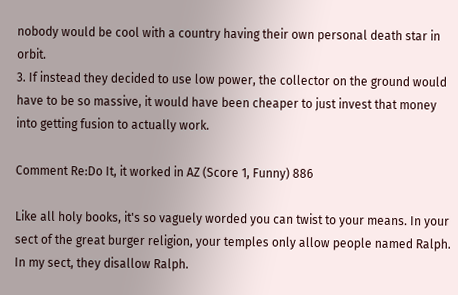nobody would be cool with a country having their own personal death star in orbit.
3. If instead they decided to use low power, the collector on the ground would have to be so massive, it would have been cheaper to just invest that money into getting fusion to actually work.

Comment Re:Do It, it worked in AZ (Score 1, Funny) 886

Like all holy books, it's so vaguely worded you can twist to your means. In your sect of the great burger religion, your temples only allow people named Ralph. In my sect, they disallow Ralph.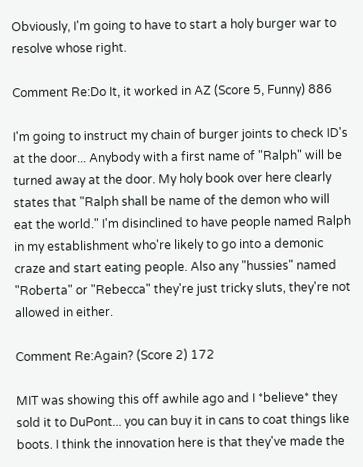Obviously, I'm going to have to start a holy burger war to resolve whose right.

Comment Re:Do It, it worked in AZ (Score 5, Funny) 886

I'm going to instruct my chain of burger joints to check ID's at the door... Anybody with a first name of "Ralph" will be turned away at the door. My holy book over here clearly states that "Ralph shall be name of the demon who will eat the world." I'm disinclined to have people named Ralph in my establishment who're likely to go into a demonic craze and start eating people. Also any "hussies" named "Roberta" or "Rebecca" they're just tricky sluts, they're not allowed in either.

Comment Re:Again? (Score 2) 172

MIT was showing this off awhile ago and I *believe* they sold it to DuPont... you can buy it in cans to coat things like boots. I think the innovation here is that they've made the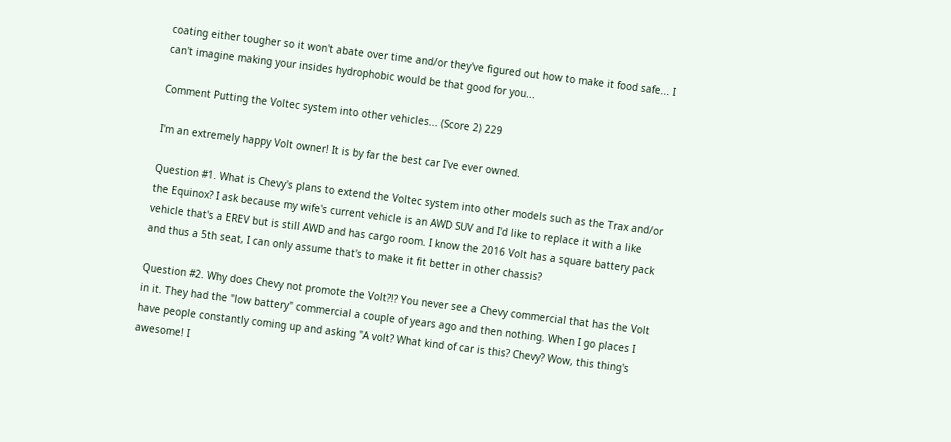coating either tougher so it won't abate over time and/or they've figured out how to make it food safe... I can't imagine making your insides hydrophobic would be that good for you...

Comment Putting the Voltec system into other vehicles... (Score 2) 229

I'm an extremely happy Volt owner! It is by far the best car I've ever owned.

Question #1. What is Chevy's plans to extend the Voltec system into other models such as the Trax and/or the Equinox? I ask because my wife's current vehicle is an AWD SUV and I'd like to replace it with a like vehicle that's a EREV but is still AWD and has cargo room. I know the 2016 Volt has a square battery pack and thus a 5th seat, I can only assume that's to make it fit better in other chassis?

Question #2. Why does Chevy not promote the Volt?!? You never see a Chevy commercial that has the Volt in it. They had the "low battery" commercial a couple of years ago and then nothing. When I go places I have people constantly coming up and asking "A volt? What kind of car is this? Chevy? Wow, this thing's awesome! I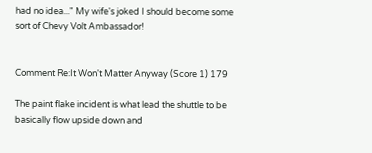had no idea..." My wife's joked I should become some sort of Chevy Volt Ambassador!


Comment Re:It Won't Matter Anyway (Score 1) 179

The paint flake incident is what lead the shuttle to be basically flow upside down and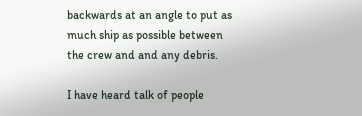backwards at an angle to put as much ship as possible between the crew and and any debris.

I have heard talk of people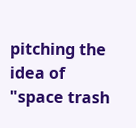pitching the idea of "space trash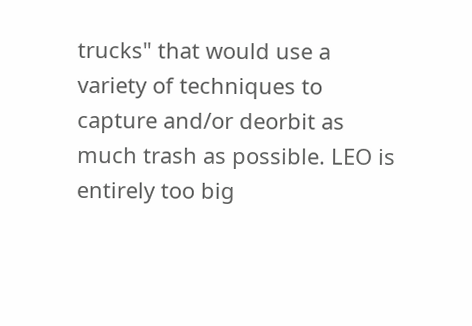trucks" that would use a variety of techniques to capture and/or deorbit as much trash as possible. LEO is entirely too big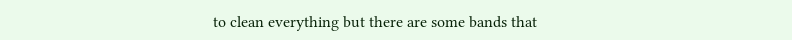to clean everything but there are some bands that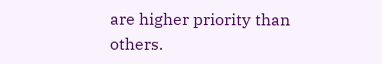are higher priority than others.